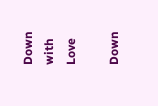Down with Love

Down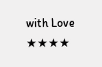with Love ★★★★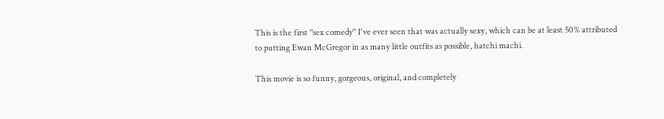This is the first "sex comedy" I've ever seen that was actually sexy, which can be at least 50% attributed to putting Ewan McGregor in as many little outfits as possible, hatchi machi.

This movie is so funny, gorgeous, original, and completely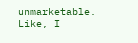unmarketable. Like, I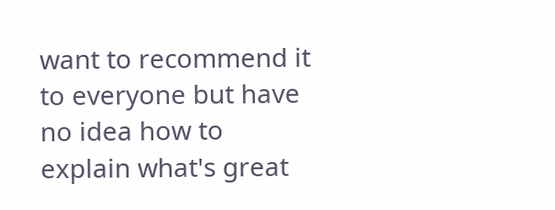want to recommend it to everyone but have no idea how to explain what's great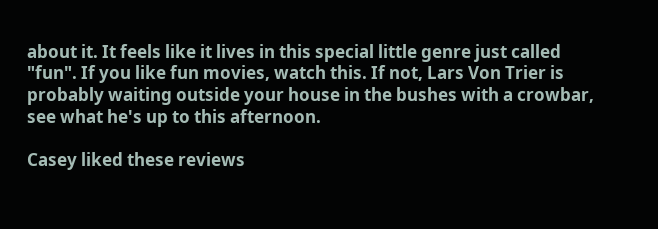about it. It feels like it lives in this special little genre just called "fun". If you like fun movies, watch this. If not, Lars Von Trier is probably waiting outside your house in the bushes with a crowbar, see what he's up to this afternoon.

Casey liked these reviews